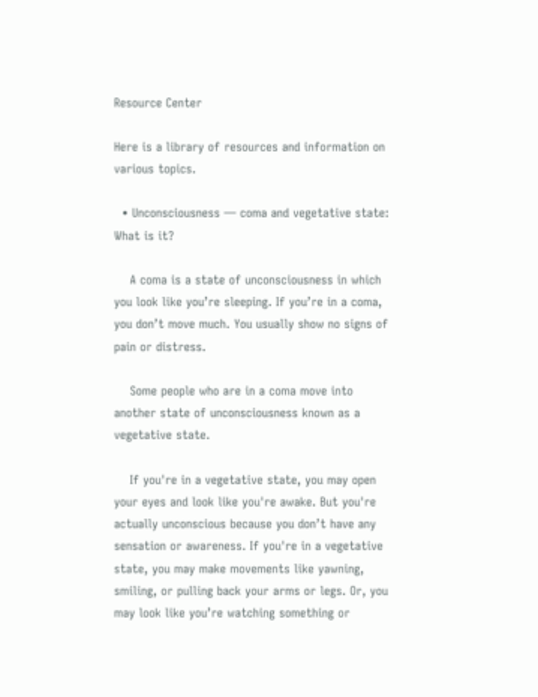Resource Center

Here is a library of resources and information on various topics.

  • Unconsciousness — coma and vegetative state: What is it?

    A coma is a state of unconsciousness in which you look like you’re sleeping. If you’re in a coma, you don’t move much. You usually show no signs of pain or distress.

    Some people who are in a coma move into another state of unconsciousness known as a vegetative state.

    If you're in a vegetative state, you may open your eyes and look like you're awake. But you're actually unconscious because you don’t have any sensation or awareness. If you're in a vegetative state, you may make movements like yawning, smiling, or pulling back your arms or legs. Or, you may look like you’re watching something or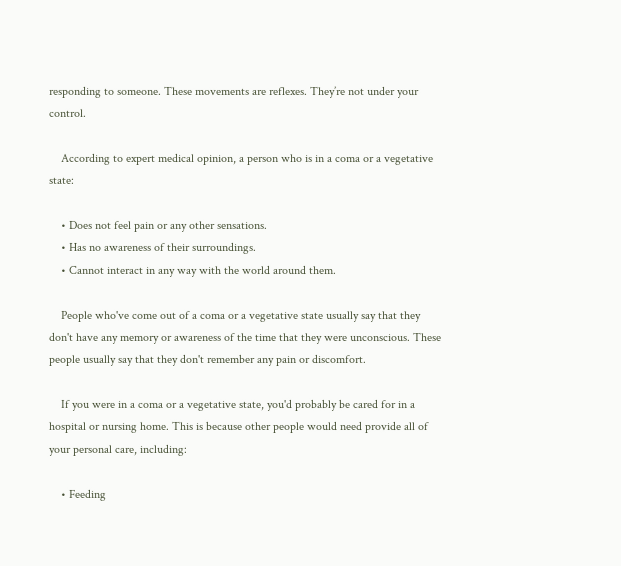responding to someone. These movements are reflexes. They’re not under your control.

    According to expert medical opinion, a person who is in a coma or a vegetative state:

    • Does not feel pain or any other sensations.
    • Has no awareness of their surroundings.
    • Cannot interact in any way with the world around them.

    People who've come out of a coma or a vegetative state usually say that they don't have any memory or awareness of the time that they were unconscious. These people usually say that they don't remember any pain or discomfort.

    If you were in a coma or a vegetative state, you'd probably be cared for in a hospital or nursing home. This is because other people would need provide all of your personal care, including:

    • Feeding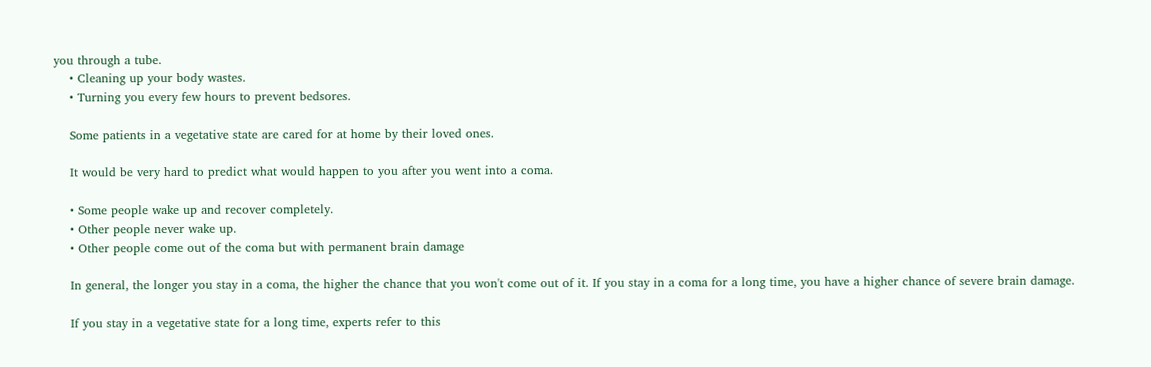you through a tube.
    • Cleaning up your body wastes.
    • Turning you every few hours to prevent bedsores.

    Some patients in a vegetative state are cared for at home by their loved ones.

    It would be very hard to predict what would happen to you after you went into a coma.

    • Some people wake up and recover completely.
    • Other people never wake up.
    • Other people come out of the coma but with permanent brain damage

    In general, the longer you stay in a coma, the higher the chance that you won't come out of it. If you stay in a coma for a long time, you have a higher chance of severe brain damage.

    If you stay in a vegetative state for a long time, experts refer to this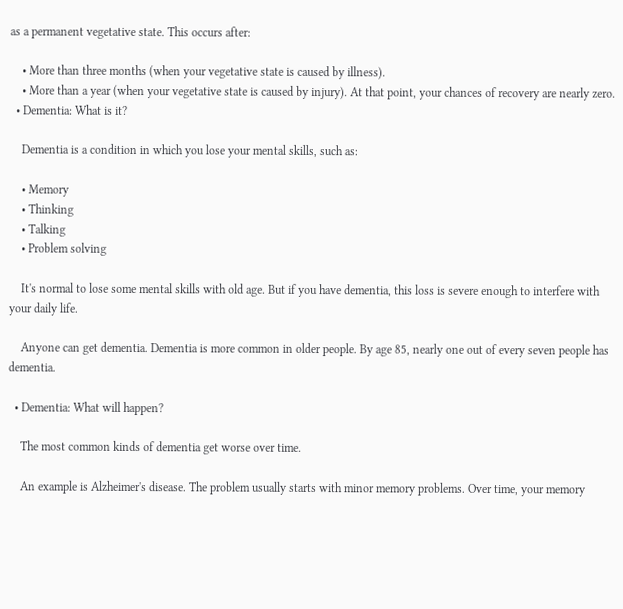as a permanent vegetative state. This occurs after:

    • More than three months (when your vegetative state is caused by illness).
    • More than a year (when your vegetative state is caused by injury). At that point, your chances of recovery are nearly zero.
  • Dementia: What is it?

    Dementia is a condition in which you lose your mental skills, such as:

    • Memory
    • Thinking
    • Talking
    • Problem solving

    It's normal to lose some mental skills with old age. But if you have dementia, this loss is severe enough to interfere with your daily life.

    Anyone can get dementia. Dementia is more common in older people. By age 85, nearly one out of every seven people has dementia.

  • Dementia: What will happen?

    The most common kinds of dementia get worse over time.

    An example is Alzheimer's disease. The problem usually starts with minor memory problems. Over time, your memory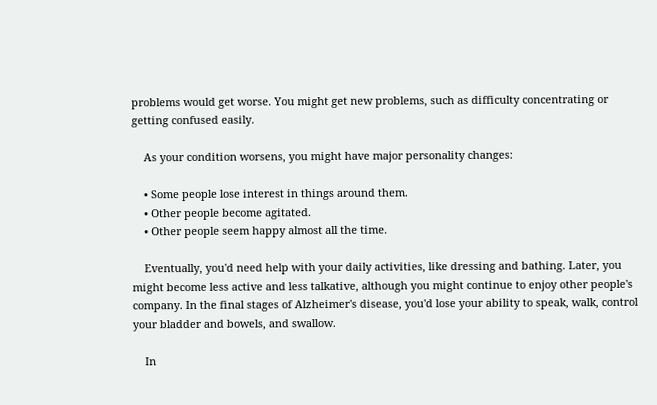problems would get worse. You might get new problems, such as difficulty concentrating or getting confused easily.

    As your condition worsens, you might have major personality changes:

    • Some people lose interest in things around them.
    • Other people become agitated.
    • Other people seem happy almost all the time.

    Eventually, you'd need help with your daily activities, like dressing and bathing. Later, you might become less active and less talkative, although you might continue to enjoy other people's company. In the final stages of Alzheimer's disease, you'd lose your ability to speak, walk, control your bladder and bowels, and swallow.

    In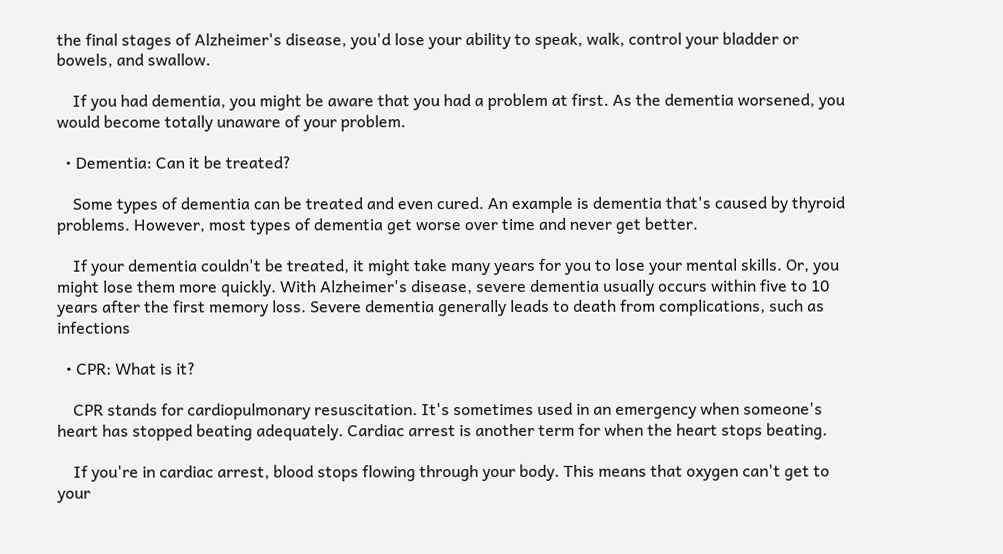the final stages of Alzheimer's disease, you'd lose your ability to speak, walk, control your bladder or bowels, and swallow.

    If you had dementia, you might be aware that you had a problem at first. As the dementia worsened, you would become totally unaware of your problem.

  • Dementia: Can it be treated?

    Some types of dementia can be treated and even cured. An example is dementia that's caused by thyroid problems. However, most types of dementia get worse over time and never get better.

    If your dementia couldn't be treated, it might take many years for you to lose your mental skills. Or, you might lose them more quickly. With Alzheimer's disease, severe dementia usually occurs within five to 10 years after the first memory loss. Severe dementia generally leads to death from complications, such as infections

  • CPR: What is it?

    CPR stands for cardiopulmonary resuscitation. It's sometimes used in an emergency when someone's heart has stopped beating adequately. Cardiac arrest is another term for when the heart stops beating.

    If you're in cardiac arrest, blood stops flowing through your body. This means that oxygen can't get to your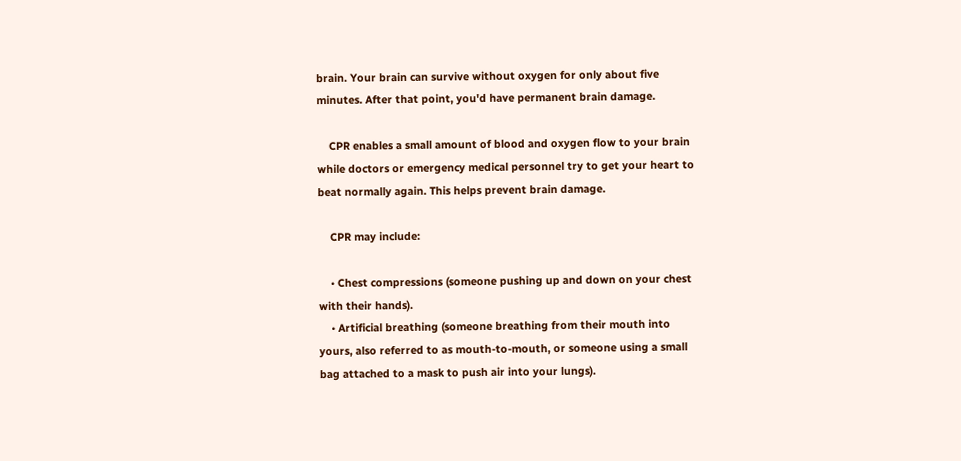brain. Your brain can survive without oxygen for only about five minutes. After that point, you'd have permanent brain damage.

    CPR enables a small amount of blood and oxygen flow to your brain while doctors or emergency medical personnel try to get your heart to beat normally again. This helps prevent brain damage.

    CPR may include:

    • Chest compressions (someone pushing up and down on your chest with their hands).
    • Artificial breathing (someone breathing from their mouth into yours, also referred to as mouth-to-mouth, or someone using a small bag attached to a mask to push air into your lungs).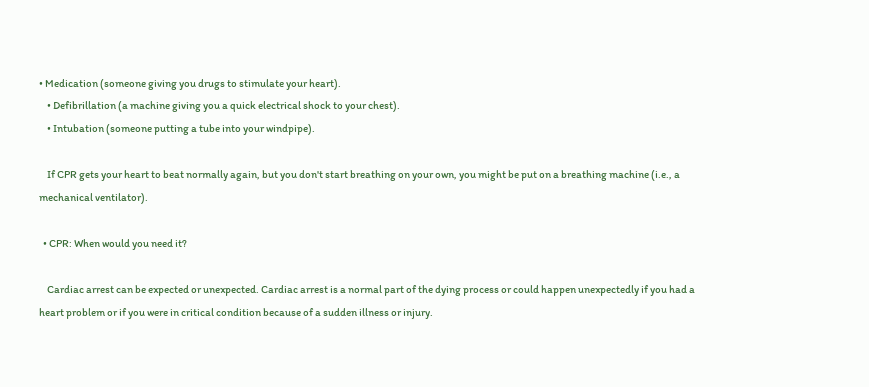• Medication (someone giving you drugs to stimulate your heart).
    • Defibrillation (a machine giving you a quick electrical shock to your chest).
    • Intubation (someone putting a tube into your windpipe).

    If CPR gets your heart to beat normally again, but you don't start breathing on your own, you might be put on a breathing machine (i.e., a mechanical ventilator).

  • CPR: When would you need it?

    Cardiac arrest can be expected or unexpected. Cardiac arrest is a normal part of the dying process or could happen unexpectedly if you had a heart problem or if you were in critical condition because of a sudden illness or injury.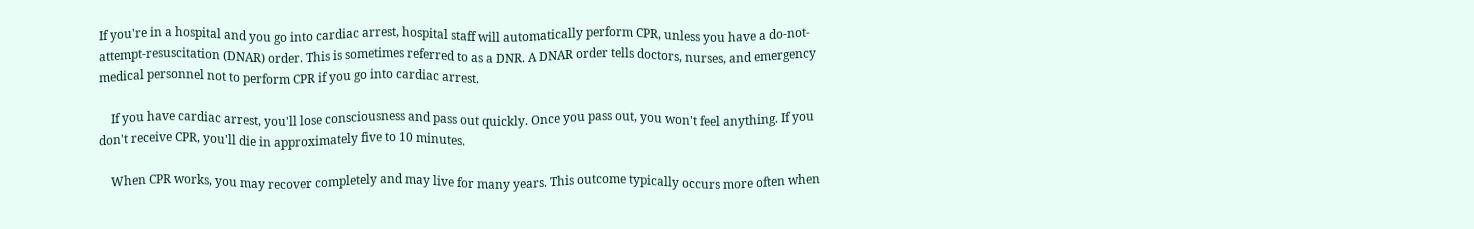If you're in a hospital and you go into cardiac arrest, hospital staff will automatically perform CPR, unless you have a do-not-attempt-resuscitation (DNAR) order. This is sometimes referred to as a DNR. A DNAR order tells doctors, nurses, and emergency medical personnel not to perform CPR if you go into cardiac arrest.

    If you have cardiac arrest, you'll lose consciousness and pass out quickly. Once you pass out, you won't feel anything. If you don't receive CPR, you'll die in approximately five to 10 minutes.

    When CPR works, you may recover completely and may live for many years. This outcome typically occurs more often when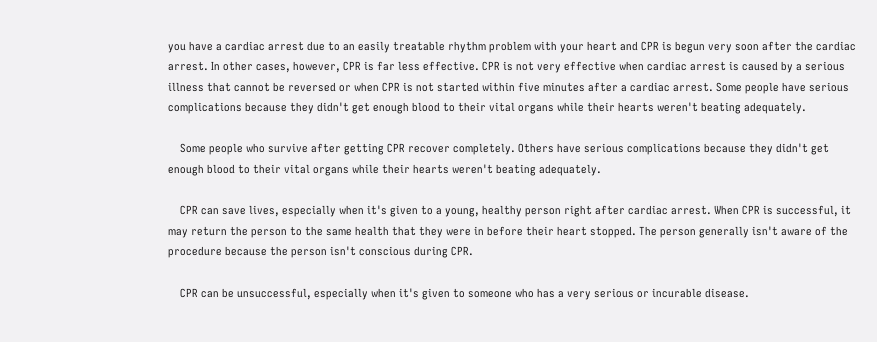you have a cardiac arrest due to an easily treatable rhythm problem with your heart and CPR is begun very soon after the cardiac arrest. In other cases, however, CPR is far less effective. CPR is not very effective when cardiac arrest is caused by a serious illness that cannot be reversed or when CPR is not started within five minutes after a cardiac arrest. Some people have serious complications because they didn't get enough blood to their vital organs while their hearts weren't beating adequately.

    Some people who survive after getting CPR recover completely. Others have serious complications because they didn't get enough blood to their vital organs while their hearts weren't beating adequately.

    CPR can save lives, especially when it's given to a young, healthy person right after cardiac arrest. When CPR is successful, it may return the person to the same health that they were in before their heart stopped. The person generally isn't aware of the procedure because the person isn't conscious during CPR.

    CPR can be unsuccessful, especially when it's given to someone who has a very serious or incurable disease.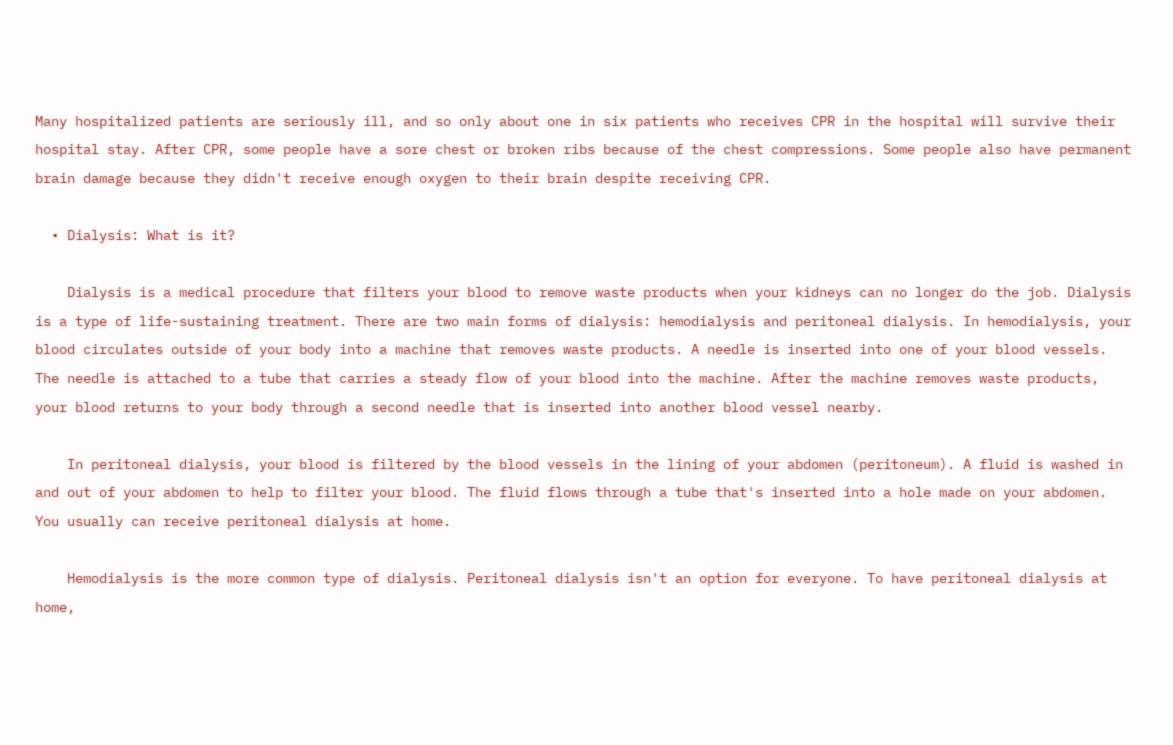Many hospitalized patients are seriously ill, and so only about one in six patients who receives CPR in the hospital will survive their hospital stay. After CPR, some people have a sore chest or broken ribs because of the chest compressions. Some people also have permanent brain damage because they didn't receive enough oxygen to their brain despite receiving CPR.

  • Dialysis: What is it?

    Dialysis is a medical procedure that filters your blood to remove waste products when your kidneys can no longer do the job. Dialysis is a type of life-sustaining treatment. There are two main forms of dialysis: hemodialysis and peritoneal dialysis. In hemodialysis, your blood circulates outside of your body into a machine that removes waste products. A needle is inserted into one of your blood vessels. The needle is attached to a tube that carries a steady flow of your blood into the machine. After the machine removes waste products, your blood returns to your body through a second needle that is inserted into another blood vessel nearby.

    In peritoneal dialysis, your blood is filtered by the blood vessels in the lining of your abdomen (peritoneum). A fluid is washed in and out of your abdomen to help to filter your blood. The fluid flows through a tube that's inserted into a hole made on your abdomen. You usually can receive peritoneal dialysis at home.

    Hemodialysis is the more common type of dialysis. Peritoneal dialysis isn't an option for everyone. To have peritoneal dialysis at home,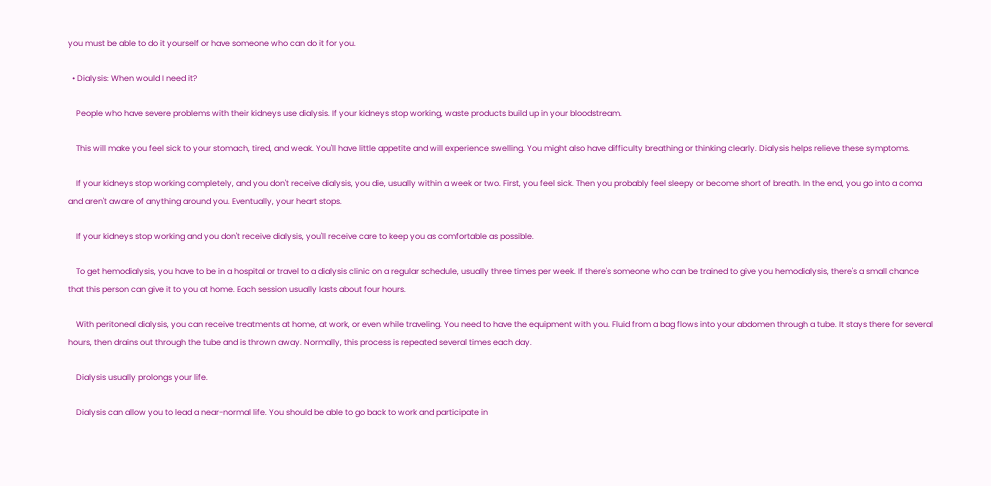you must be able to do it yourself or have someone who can do it for you.

  • Dialysis: When would I need it?

    People who have severe problems with their kidneys use dialysis. If your kidneys stop working, waste products build up in your bloodstream.

    This will make you feel sick to your stomach, tired, and weak. You'll have little appetite and will experience swelling. You might also have difficulty breathing or thinking clearly. Dialysis helps relieve these symptoms.

    If your kidneys stop working completely, and you don't receive dialysis, you die, usually within a week or two. First, you feel sick. Then you probably feel sleepy or become short of breath. In the end, you go into a coma and aren't aware of anything around you. Eventually, your heart stops.

    If your kidneys stop working and you don't receive dialysis, you'll receive care to keep you as comfortable as possible.

    To get hemodialysis, you have to be in a hospital or travel to a dialysis clinic on a regular schedule, usually three times per week. If there's someone who can be trained to give you hemodialysis, there's a small chance that this person can give it to you at home. Each session usually lasts about four hours.

    With peritoneal dialysis, you can receive treatments at home, at work, or even while traveling. You need to have the equipment with you. Fluid from a bag flows into your abdomen through a tube. It stays there for several hours, then drains out through the tube and is thrown away. Normally, this process is repeated several times each day.

    Dialysis usually prolongs your life.

    Dialysis can allow you to lead a near-normal life. You should be able to go back to work and participate in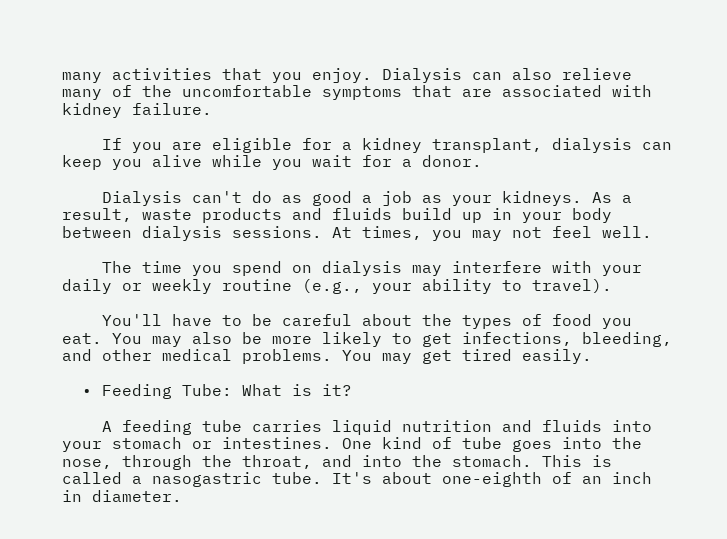many activities that you enjoy. Dialysis can also relieve many of the uncomfortable symptoms that are associated with kidney failure.

    If you are eligible for a kidney transplant, dialysis can keep you alive while you wait for a donor.

    Dialysis can't do as good a job as your kidneys. As a result, waste products and fluids build up in your body between dialysis sessions. At times, you may not feel well.

    The time you spend on dialysis may interfere with your daily or weekly routine (e.g., your ability to travel).

    You'll have to be careful about the types of food you eat. You may also be more likely to get infections, bleeding, and other medical problems. You may get tired easily.

  • Feeding Tube: What is it?

    A feeding tube carries liquid nutrition and fluids into your stomach or intestines. One kind of tube goes into the nose, through the throat, and into the stomach. This is called a nasogastric tube. It's about one-eighth of an inch in diameter.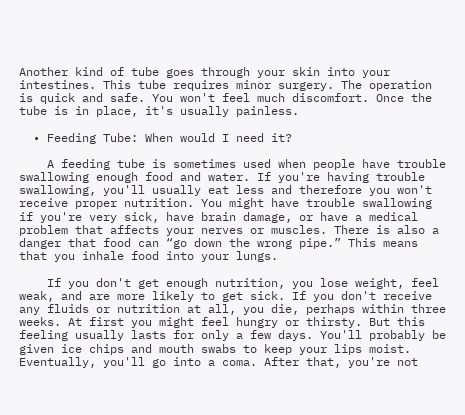Another kind of tube goes through your skin into your intestines. This tube requires minor surgery. The operation is quick and safe. You won't feel much discomfort. Once the tube is in place, it's usually painless.

  • Feeding Tube: When would I need it?

    A feeding tube is sometimes used when people have trouble swallowing enough food and water. If you're having trouble swallowing, you'll usually eat less and therefore you won't receive proper nutrition. You might have trouble swallowing if you're very sick, have brain damage, or have a medical problem that affects your nerves or muscles. There is also a danger that food can “go down the wrong pipe.” This means that you inhale food into your lungs.

    If you don't get enough nutrition, you lose weight, feel weak, and are more likely to get sick. If you don't receive any fluids or nutrition at all, you die, perhaps within three weeks. At first you might feel hungry or thirsty. But this feeling usually lasts for only a few days. You'll probably be given ice chips and mouth swabs to keep your lips moist. Eventually, you'll go into a coma. After that, you're not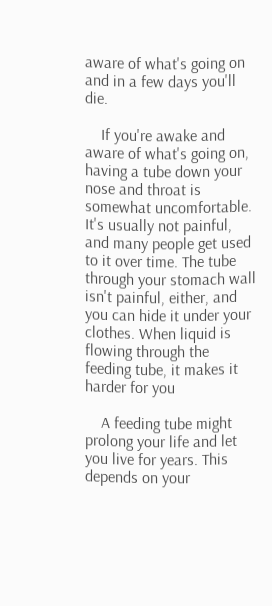aware of what's going on and in a few days you'll die.

    If you're awake and aware of what's going on, having a tube down your nose and throat is somewhat uncomfortable. It's usually not painful, and many people get used to it over time. The tube through your stomach wall isn't painful, either, and you can hide it under your clothes. When liquid is flowing through the feeding tube, it makes it harder for you

    A feeding tube might prolong your life and let you live for years. This depends on your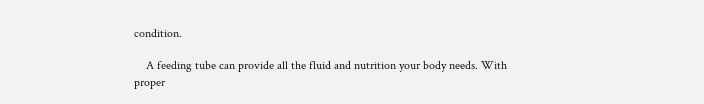condition.

    A feeding tube can provide all the fluid and nutrition your body needs. With proper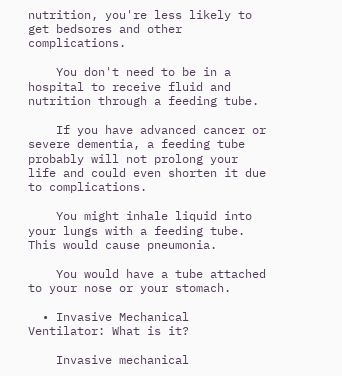nutrition, you're less likely to get bedsores and other complications.

    You don't need to be in a hospital to receive fluid and nutrition through a feeding tube.

    If you have advanced cancer or severe dementia, a feeding tube probably will not prolong your life and could even shorten it due to complications.

    You might inhale liquid into your lungs with a feeding tube. This would cause pneumonia.

    You would have a tube attached to your nose or your stomach.

  • Invasive Mechanical Ventilator: What is it?

    Invasive mechanical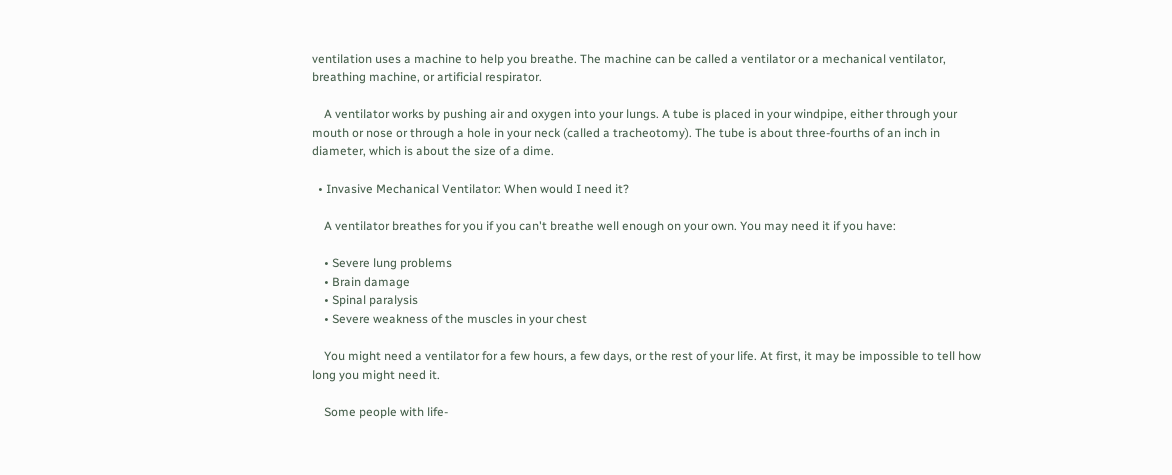ventilation uses a machine to help you breathe. The machine can be called a ventilator or a mechanical ventilator, breathing machine, or artificial respirator.

    A ventilator works by pushing air and oxygen into your lungs. A tube is placed in your windpipe, either through your mouth or nose or through a hole in your neck (called a tracheotomy). The tube is about three-fourths of an inch in diameter, which is about the size of a dime.

  • Invasive Mechanical Ventilator: When would I need it?

    A ventilator breathes for you if you can't breathe well enough on your own. You may need it if you have:

    • Severe lung problems
    • Brain damage
    • Spinal paralysis
    • Severe weakness of the muscles in your chest

    You might need a ventilator for a few hours, a few days, or the rest of your life. At first, it may be impossible to tell how long you might need it.

    Some people with life-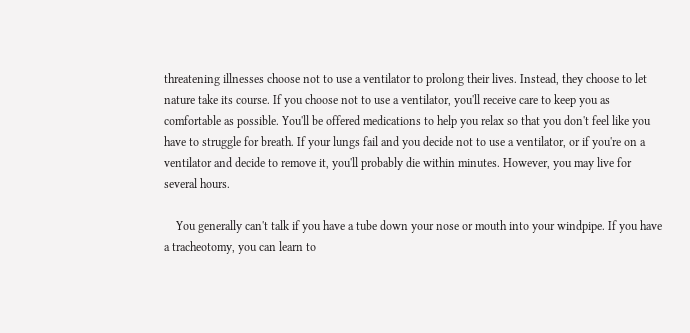threatening illnesses choose not to use a ventilator to prolong their lives. Instead, they choose to let nature take its course. If you choose not to use a ventilator, you'll receive care to keep you as comfortable as possible. You'll be offered medications to help you relax so that you don't feel like you have to struggle for breath. If your lungs fail and you decide not to use a ventilator, or if you're on a ventilator and decide to remove it, you'll probably die within minutes. However, you may live for several hours.

    You generally can't talk if you have a tube down your nose or mouth into your windpipe. If you have a tracheotomy, you can learn to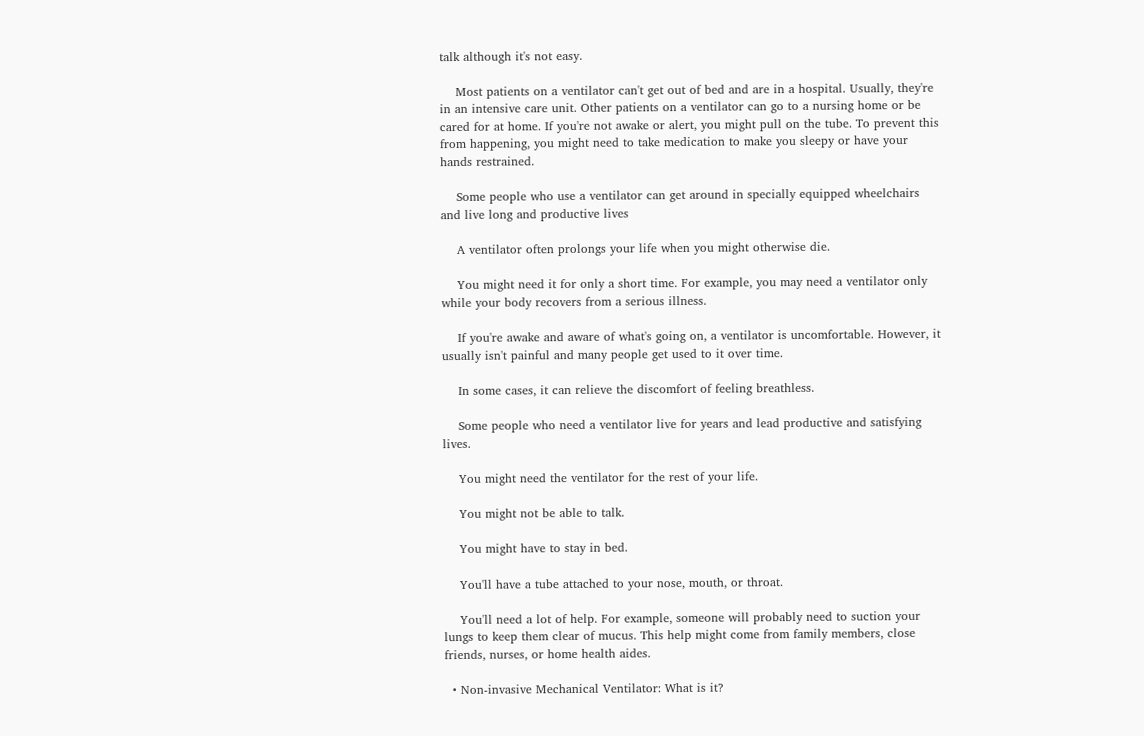talk although it's not easy.

    Most patients on a ventilator can't get out of bed and are in a hospital. Usually, they're in an intensive care unit. Other patients on a ventilator can go to a nursing home or be cared for at home. If you're not awake or alert, you might pull on the tube. To prevent this from happening, you might need to take medication to make you sleepy or have your hands restrained.

    Some people who use a ventilator can get around in specially equipped wheelchairs and live long and productive lives

    A ventilator often prolongs your life when you might otherwise die.

    You might need it for only a short time. For example, you may need a ventilator only while your body recovers from a serious illness.

    If you're awake and aware of what's going on, a ventilator is uncomfortable. However, it usually isn't painful and many people get used to it over time.

    In some cases, it can relieve the discomfort of feeling breathless.

    Some people who need a ventilator live for years and lead productive and satisfying lives.

    You might need the ventilator for the rest of your life.

    You might not be able to talk.

    You might have to stay in bed.

    You'll have a tube attached to your nose, mouth, or throat.

    You'll need a lot of help. For example, someone will probably need to suction your lungs to keep them clear of mucus. This help might come from family members, close friends, nurses, or home health aides.

  • Non-invasive Mechanical Ventilator: What is it?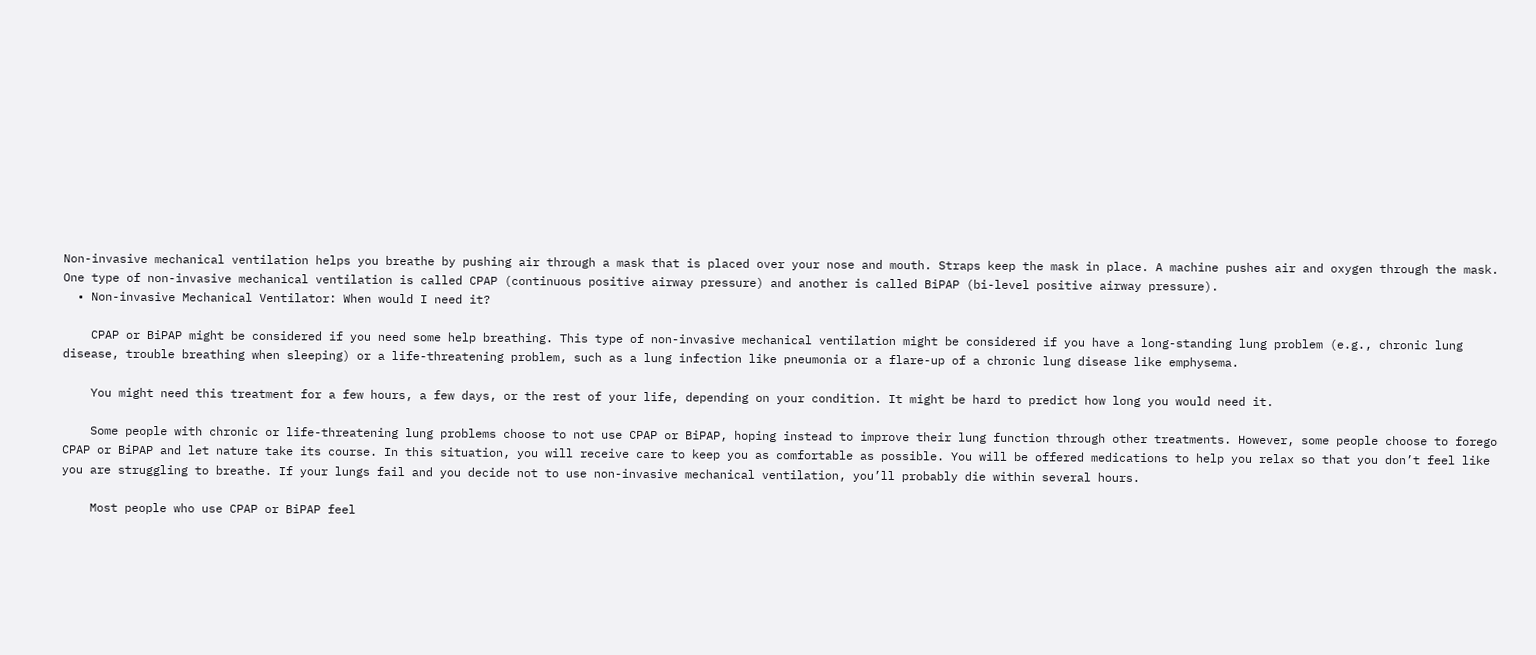Non-invasive mechanical ventilation helps you breathe by pushing air through a mask that is placed over your nose and mouth. Straps keep the mask in place. A machine pushes air and oxygen through the mask. One type of non-invasive mechanical ventilation is called CPAP (continuous positive airway pressure) and another is called BiPAP (bi-level positive airway pressure).
  • Non-invasive Mechanical Ventilator: When would I need it?

    CPAP or BiPAP might be considered if you need some help breathing. This type of non-invasive mechanical ventilation might be considered if you have a long-standing lung problem (e.g., chronic lung disease, trouble breathing when sleeping) or a life-threatening problem, such as a lung infection like pneumonia or a flare-up of a chronic lung disease like emphysema.

    You might need this treatment for a few hours, a few days, or the rest of your life, depending on your condition. It might be hard to predict how long you would need it.

    Some people with chronic or life-threatening lung problems choose to not use CPAP or BiPAP, hoping instead to improve their lung function through other treatments. However, some people choose to forego CPAP or BiPAP and let nature take its course. In this situation, you will receive care to keep you as comfortable as possible. You will be offered medications to help you relax so that you don’t feel like you are struggling to breathe. If your lungs fail and you decide not to use non-invasive mechanical ventilation, you’ll probably die within several hours.

    Most people who use CPAP or BiPAP feel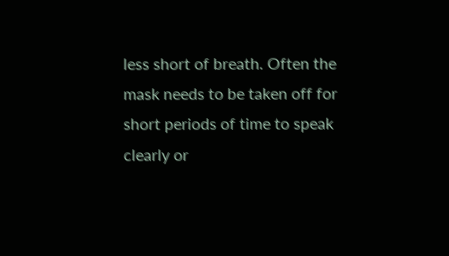less short of breath. Often the mask needs to be taken off for short periods of time to speak clearly or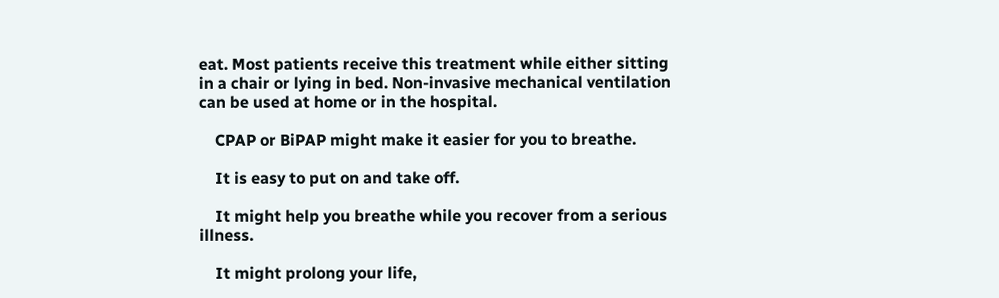eat. Most patients receive this treatment while either sitting in a chair or lying in bed. Non-invasive mechanical ventilation can be used at home or in the hospital.

    CPAP or BiPAP might make it easier for you to breathe.

    It is easy to put on and take off.

    It might help you breathe while you recover from a serious illness.

    It might prolong your life,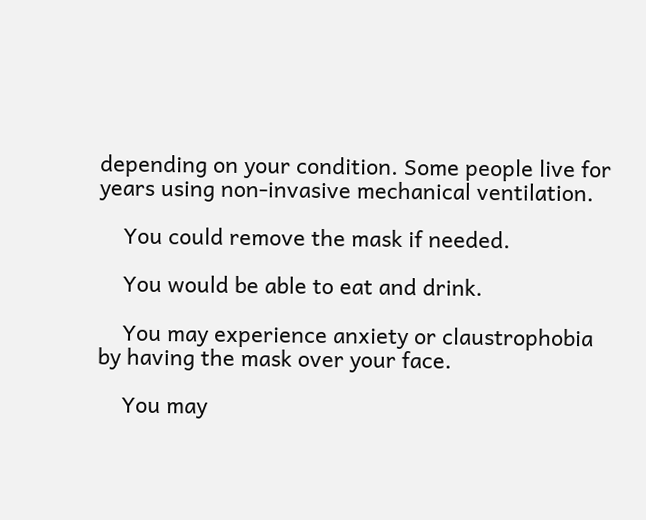depending on your condition. Some people live for years using non-invasive mechanical ventilation.

    You could remove the mask if needed.

    You would be able to eat and drink.

    You may experience anxiety or claustrophobia by having the mask over your face.

    You may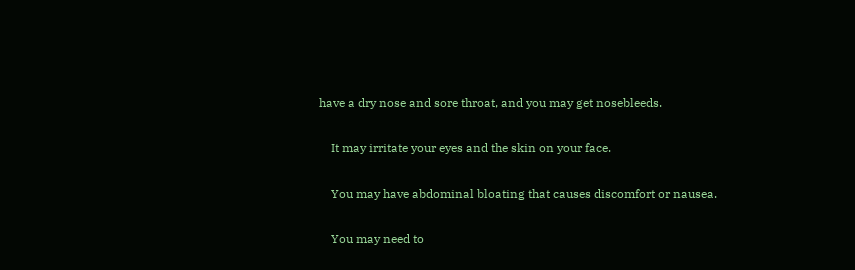have a dry nose and sore throat, and you may get nosebleeds.

    It may irritate your eyes and the skin on your face.

    You may have abdominal bloating that causes discomfort or nausea.

    You may need to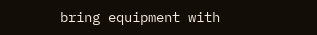bring equipment with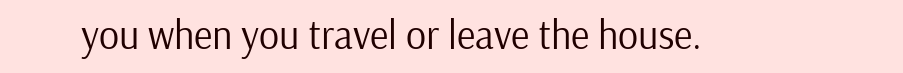you when you travel or leave the house.